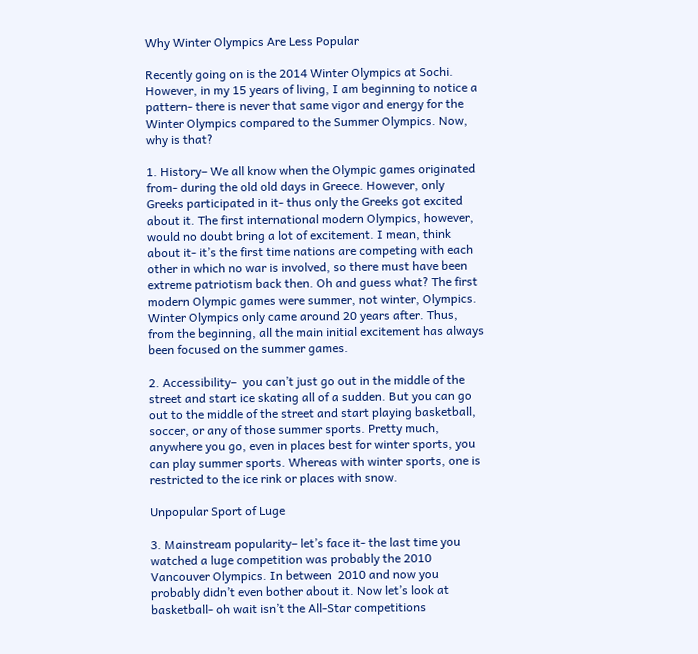Why Winter Olympics Are Less Popular

Recently going on is the 2014 Winter Olympics at Sochi. However, in my 15 years of living, I am beginning to notice a pattern- there is never that same vigor and energy for the Winter Olympics compared to the Summer Olympics. Now, why is that?

1. History– We all know when the Olympic games originated from- during the old old days in Greece. However, only Greeks participated in it- thus only the Greeks got excited about it. The first international modern Olympics, however, would no doubt bring a lot of excitement. I mean, think about it- it’s the first time nations are competing with each other in which no war is involved, so there must have been extreme patriotism back then. Oh and guess what? The first modern Olympic games were summer, not winter, Olympics. Winter Olympics only came around 20 years after. Thus, from the beginning, all the main initial excitement has always been focused on the summer games.

2. Accessibility–  you can’t just go out in the middle of the street and start ice skating all of a sudden. But you can go out to the middle of the street and start playing basketball, soccer, or any of those summer sports. Pretty much, anywhere you go, even in places best for winter sports, you can play summer sports. Whereas with winter sports, one is restricted to the ice rink or places with snow.

Unpopular Sport of Luge

3. Mainstream popularity– let’s face it- the last time you watched a luge competition was probably the 2010 Vancouver Olympics. In between  2010 and now you probably didn’t even bother about it. Now let’s look at basketball- oh wait isn’t the All-Star competitions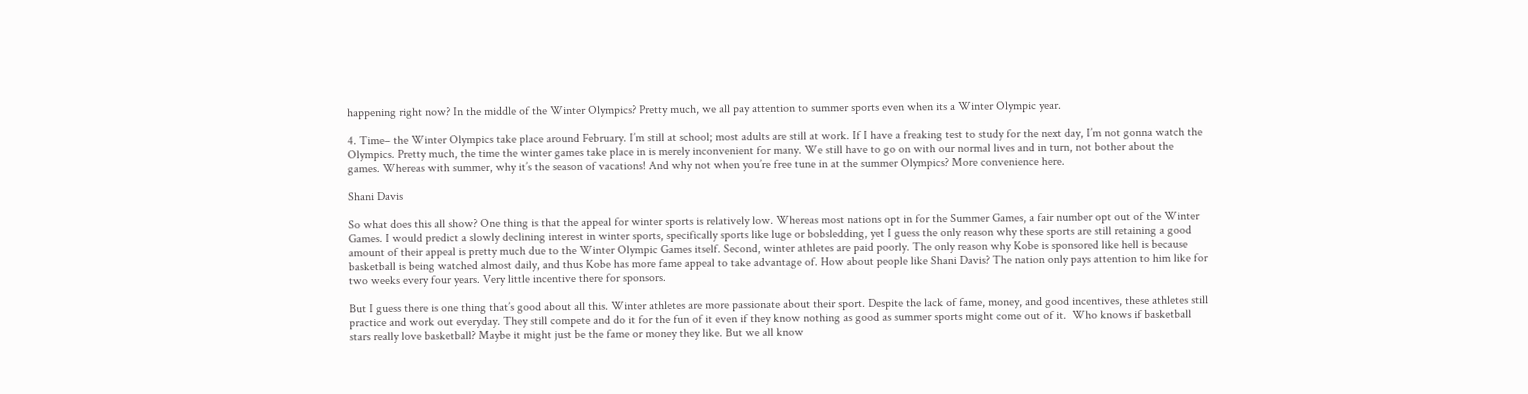happening right now? In the middle of the Winter Olympics? Pretty much, we all pay attention to summer sports even when its a Winter Olympic year.

4. Time– the Winter Olympics take place around February. I’m still at school; most adults are still at work. If I have a freaking test to study for the next day, I’m not gonna watch the Olympics. Pretty much, the time the winter games take place in is merely inconvenient for many. We still have to go on with our normal lives and in turn, not bother about the games. Whereas with summer, why it’s the season of vacations! And why not when you’re free tune in at the summer Olympics? More convenience here.

Shani Davis

So what does this all show? One thing is that the appeal for winter sports is relatively low. Whereas most nations opt in for the Summer Games, a fair number opt out of the Winter Games. I would predict a slowly declining interest in winter sports, specifically sports like luge or bobsledding, yet I guess the only reason why these sports are still retaining a good amount of their appeal is pretty much due to the Winter Olympic Games itself. Second, winter athletes are paid poorly. The only reason why Kobe is sponsored like hell is because basketball is being watched almost daily, and thus Kobe has more fame appeal to take advantage of. How about people like Shani Davis? The nation only pays attention to him like for two weeks every four years. Very little incentive there for sponsors.

But I guess there is one thing that’s good about all this. Winter athletes are more passionate about their sport. Despite the lack of fame, money, and good incentives, these athletes still practice and work out everyday. They still compete and do it for the fun of it even if they know nothing as good as summer sports might come out of it.  Who knows if basketball stars really love basketball? Maybe it might just be the fame or money they like. But we all know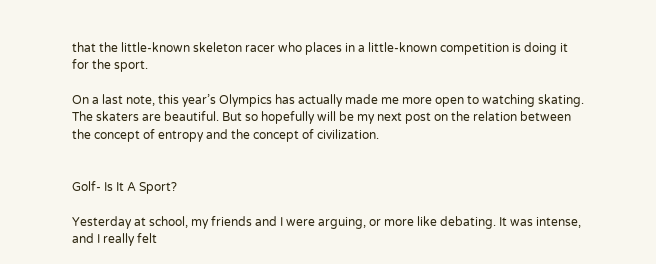that the little-known skeleton racer who places in a little-known competition is doing it for the sport.

On a last note, this year’s Olympics has actually made me more open to watching skating. The skaters are beautiful. But so hopefully will be my next post on the relation between the concept of entropy and the concept of civilization.


Golf- Is It A Sport?

Yesterday at school, my friends and I were arguing, or more like debating. It was intense, and I really felt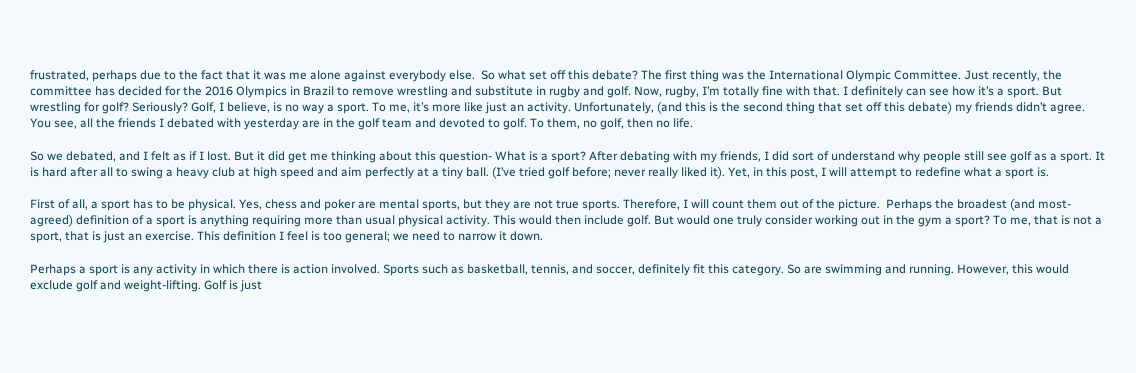frustrated, perhaps due to the fact that it was me alone against everybody else.  So what set off this debate? The first thing was the International Olympic Committee. Just recently, the committee has decided for the 2016 Olympics in Brazil to remove wrestling and substitute in rugby and golf. Now, rugby, I’m totally fine with that. I definitely can see how it’s a sport. But wrestling for golf? Seriously? Golf, I believe, is no way a sport. To me, it’s more like just an activity. Unfortunately, (and this is the second thing that set off this debate) my friends didn’t agree. You see, all the friends I debated with yesterday are in the golf team and devoted to golf. To them, no golf, then no life.

So we debated, and I felt as if I lost. But it did get me thinking about this question- What is a sport? After debating with my friends, I did sort of understand why people still see golf as a sport. It is hard after all to swing a heavy club at high speed and aim perfectly at a tiny ball. (I’ve tried golf before; never really liked it). Yet, in this post, I will attempt to redefine what a sport is.

First of all, a sport has to be physical. Yes, chess and poker are mental sports, but they are not true sports. Therefore, I will count them out of the picture.  Perhaps the broadest (and most-agreed) definition of a sport is anything requiring more than usual physical activity. This would then include golf. But would one truly consider working out in the gym a sport? To me, that is not a sport, that is just an exercise. This definition I feel is too general; we need to narrow it down.

Perhaps a sport is any activity in which there is action involved. Sports such as basketball, tennis, and soccer, definitely fit this category. So are swimming and running. However, this would exclude golf and weight-lifting. Golf is just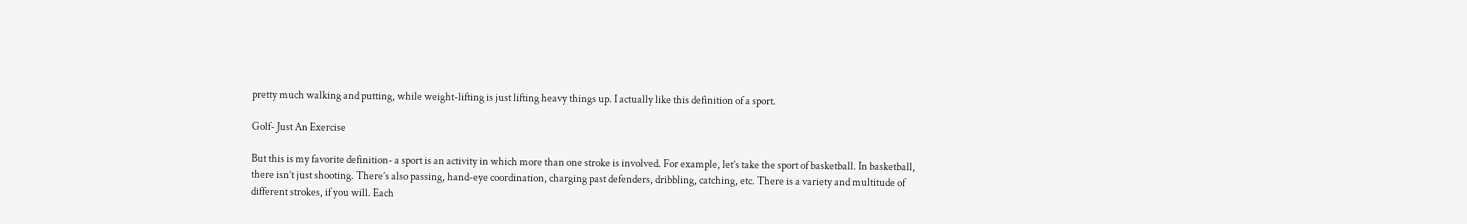pretty much walking and putting, while weight-lifting is just lifting heavy things up. I actually like this definition of a sport.

Golf- Just An Exercise

But this is my favorite definition- a sport is an activity in which more than one stroke is involved. For example, let’s take the sport of basketball. In basketball, there isn’t just shooting. There’s also passing, hand-eye coordination, charging past defenders, dribbling, catching, etc. There is a variety and multitude of different strokes, if you will. Each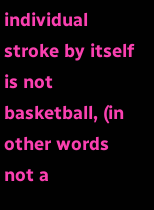individual stroke by itself is not basketball, (in other words not a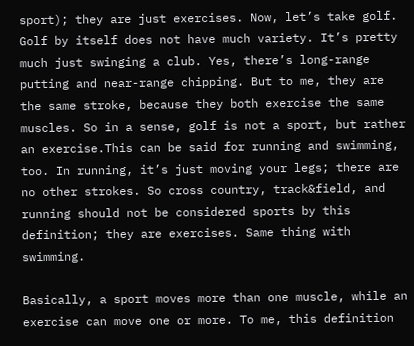sport); they are just exercises. Now, let’s take golf. Golf by itself does not have much variety. It’s pretty much just swinging a club. Yes, there’s long-range putting and near-range chipping. But to me, they are the same stroke, because they both exercise the same muscles. So in a sense, golf is not a sport, but rather an exercise.This can be said for running and swimming, too. In running, it’s just moving your legs; there are no other strokes. So cross country, track&field, and running should not be considered sports by this definition; they are exercises. Same thing with swimming.

Basically, a sport moves more than one muscle, while an exercise can move one or more. To me, this definition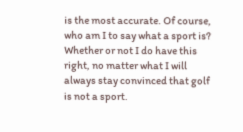is the most accurate. Of course, who am I to say what a sport is? Whether or not I do have this right, no matter what I will always stay convinced that golf is not a sport.